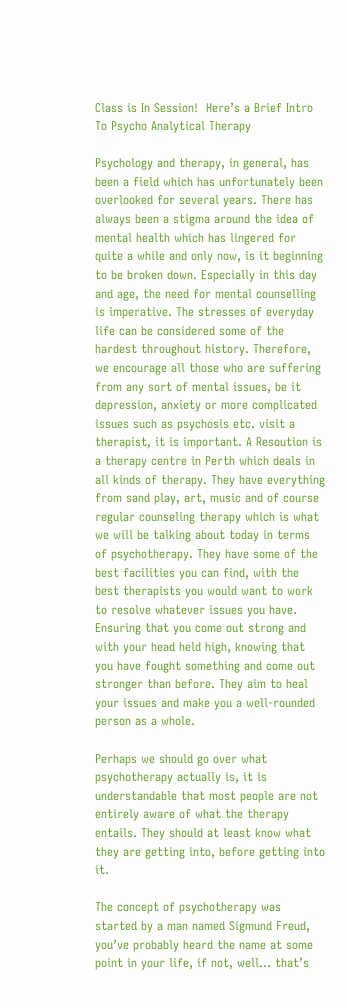Class is In Session!  Here’s a Brief Intro To Psycho Analytical Therapy

Psychology and therapy, in general, has been a field which has unfortunately been overlooked for several years. There has always been a stigma around the idea of mental health which has lingered for quite a while and only now, is it beginning to be broken down. Especially in this day and age, the need for mental counselling is imperative. The stresses of everyday life can be considered some of the hardest throughout history. Therefore, we encourage all those who are suffering from any sort of mental issues, be it depression, anxiety or more complicated issues such as psychosis etc. visit a therapist, it is important. A Resoution is a therapy centre in Perth which deals in all kinds of therapy. They have everything from sand play, art, music and of course regular counseling therapy which is what we will be talking about today in terms of psychotherapy. They have some of the best facilities you can find, with the best therapists you would want to work to resolve whatever issues you have. Ensuring that you come out strong and with your head held high, knowing that you have fought something and come out stronger than before. They aim to heal your issues and make you a well-rounded person as a whole.

Perhaps we should go over what psychotherapy actually is, it is understandable that most people are not entirely aware of what the therapy entails. They should at least know what they are getting into, before getting into it.

The concept of psychotherapy was started by a man named Sigmund Freud, you’ve probably heard the name at some point in your life, if not, well… that’s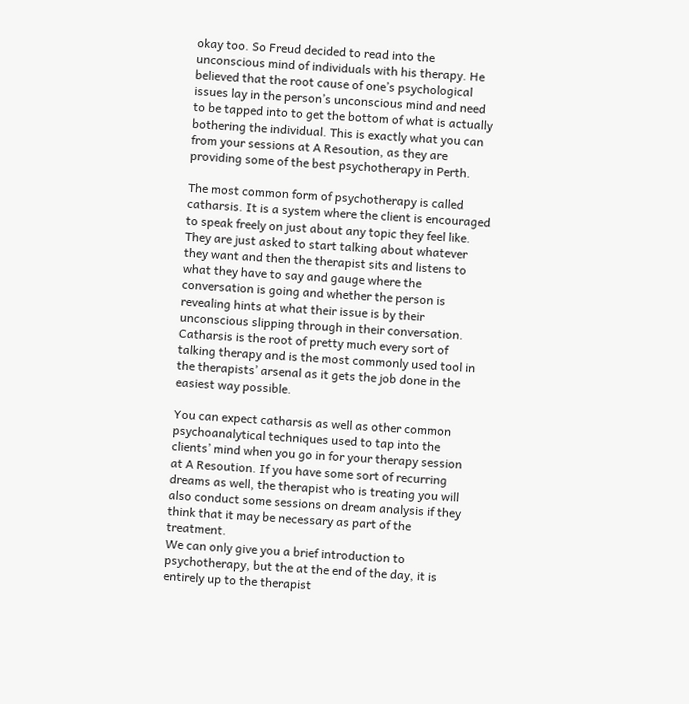okay too. So Freud decided to read into the unconscious mind of individuals with his therapy. He believed that the root cause of one’s psychological issues lay in the person’s unconscious mind and need to be tapped into to get the bottom of what is actually bothering the individual. This is exactly what you can from your sessions at A Resoution, as they are providing some of the best psychotherapy in Perth.

The most common form of psychotherapy is called catharsis. It is a system where the client is encouraged to speak freely on just about any topic they feel like. They are just asked to start talking about whatever they want and then the therapist sits and listens to what they have to say and gauge where the conversation is going and whether the person is revealing hints at what their issue is by their unconscious slipping through in their conversation. Catharsis is the root of pretty much every sort of talking therapy and is the most commonly used tool in the therapists’ arsenal as it gets the job done in the easiest way possible.

You can expect catharsis as well as other common psychoanalytical techniques used to tap into the clients’ mind when you go in for your therapy session at A Resoution. If you have some sort of recurring dreams as well, the therapist who is treating you will also conduct some sessions on dream analysis if they think that it may be necessary as part of the treatment.
We can only give you a brief introduction to psychotherapy, but the at the end of the day, it is entirely up to the therapist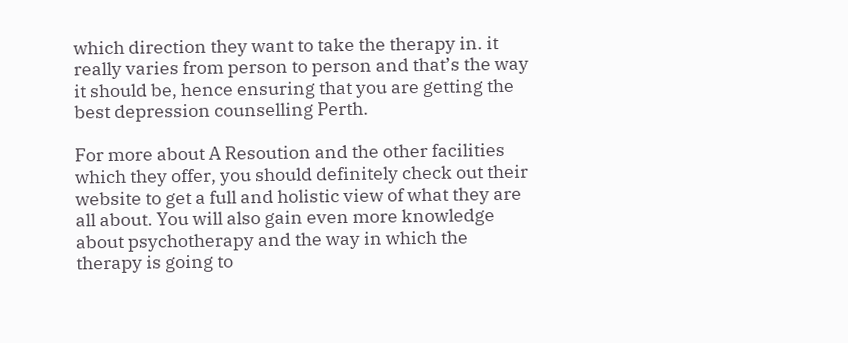which direction they want to take the therapy in. it really varies from person to person and that’s the way it should be, hence ensuring that you are getting the best depression counselling Perth.

For more about A Resoution and the other facilities which they offer, you should definitely check out their website to get a full and holistic view of what they are all about. You will also gain even more knowledge about psychotherapy and the way in which the therapy is going to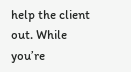help the client out. While you’re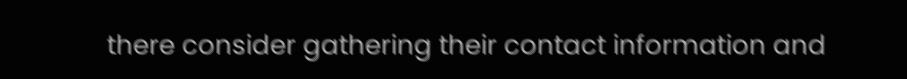there consider gathering their contact information and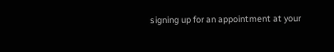signing up for an appointment at your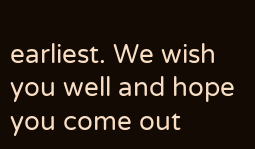earliest. We wish you well and hope you come out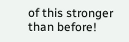of this stronger than before!